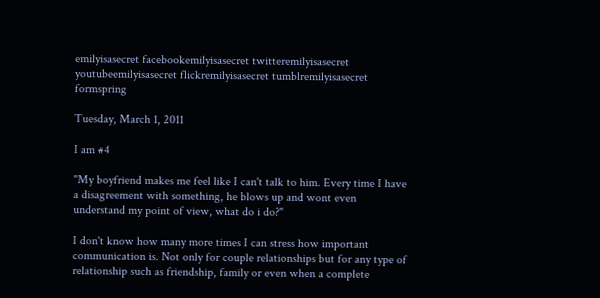emilyisasecret facebookemilyisasecret twitteremilyisasecret youtubeemilyisasecret flickremilyisasecret tumblremilyisasecret formspring

Tuesday, March 1, 2011

I am #4

"My boyfriend makes me feel like I can't talk to him. Every time I have a disagreement with something, he blows up and wont even understand my point of view, what do i do?"

I don't know how many more times I can stress how important communication is. Not only for couple relationships but for any type of relationship such as friendship, family or even when a complete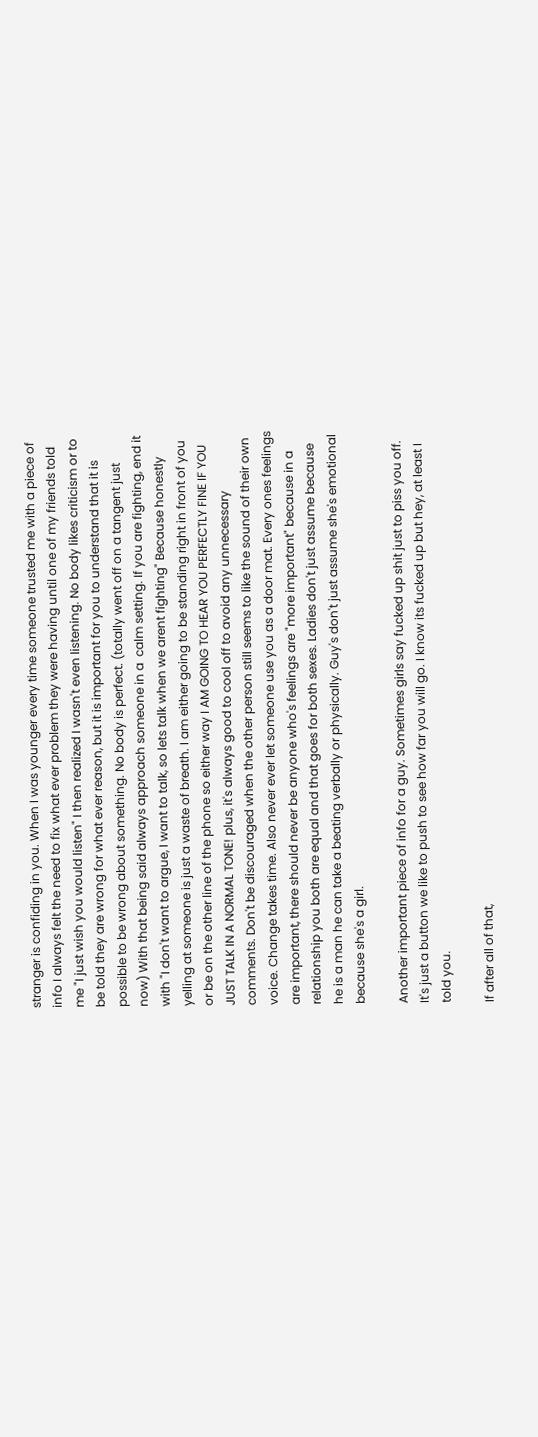stranger is confiding in you. When I was younger every time someone trusted me with a piece of info I always felt the need to fix what ever problem they were having until one of my friends told me "I just wish you would listen" I then realized I wasn't even listening. No body likes criticism or to be told they are wrong for what ever reason, but it is important for you to understand that it is possible to be wrong about something. No body is perfect. (totally went off on a tangent just now) With that being said always approach someone in a  calm setting. If you are fighting, end it with "I don't want to argue, I want to talk, so lets talk when we arent fighting" Because honestly yelling at someone is just a waste of breath. I am either going to be standing right in front of you or be on the other line of the phone so either way I AM GOING TO HEAR YOU PERFECTLY FINE IF YOU JUST TALK IN A NORMAL TONE! plus, it's always good to cool off to avoid any unnecessary comments. Don't be discouraged when the other person still seems to like the sound of their own voice. Change takes time. Also never ever let someone use you as a door mat. Every ones feelings are important, there should never be anyone who's feelings are "more important" because in a relationship you both are equal and that goes for both sexes. Ladies don't just assume because he is a man he can take a beating verbally or physically. Guy's don't just assume she's emotional because she's a girl.

Another important piece of info for a guy. Sometimes girls say fucked up shit just to piss you off. It's just a button we like to push to see how far you will go. I know its fucked up but hey, at least I told you.

If after all of that,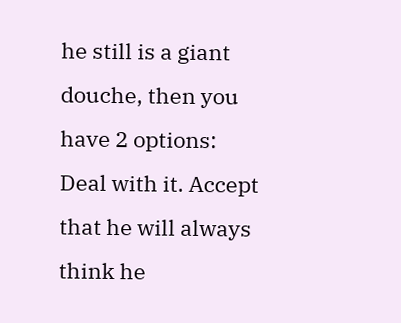he still is a giant douche, then you have 2 options:
Deal with it. Accept that he will always think he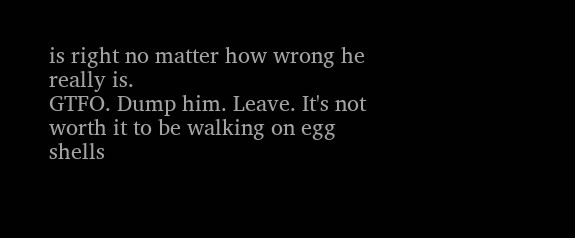is right no matter how wrong he really is.
GTFO. Dump him. Leave. It's not worth it to be walking on egg shells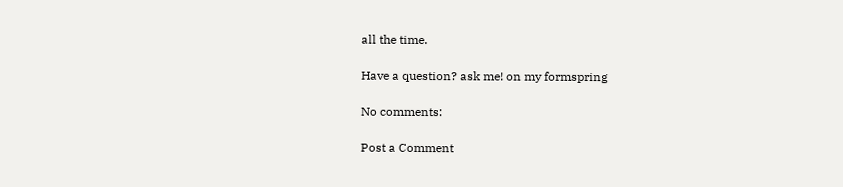all the time.

Have a question? ask me! on my formspring

No comments:

Post a Comment